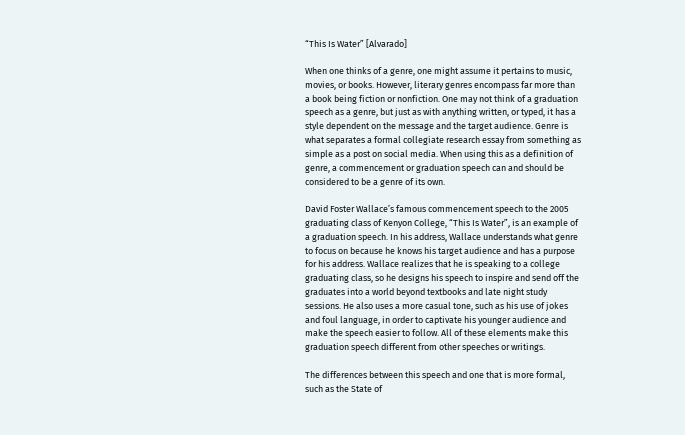“This Is Water” [Alvarado]

When one thinks of a genre, one might assume it pertains to music, movies, or books. However, literary genres encompass far more than a book being fiction or nonfiction. One may not think of a graduation speech as a genre, but just as with anything written, or typed, it has a style dependent on the message and the target audience. Genre is what separates a formal collegiate research essay from something as simple as a post on social media. When using this as a definition of genre, a commencement or graduation speech can and should be considered to be a genre of its own.

David Foster Wallace’s famous commencement speech to the 2005 graduating class of Kenyon College, “This Is Water”, is an example of a graduation speech. In his address, Wallace understands what genre to focus on because he knows his target audience and has a purpose for his address. Wallace realizes that he is speaking to a college graduating class, so he designs his speech to inspire and send off the graduates into a world beyond textbooks and late night study sessions. He also uses a more casual tone, such as his use of jokes and foul language, in order to captivate his younger audience and make the speech easier to follow. All of these elements make this graduation speech different from other speeches or writings.

The differences between this speech and one that is more formal, such as the State of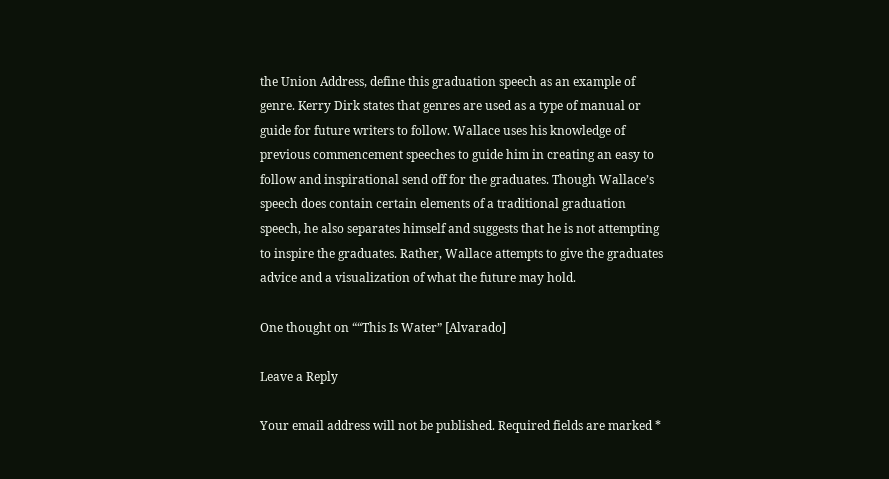the Union Address, define this graduation speech as an example of genre. Kerry Dirk states that genres are used as a type of manual or guide for future writers to follow. Wallace uses his knowledge of previous commencement speeches to guide him in creating an easy to follow and inspirational send off for the graduates. Though Wallace’s speech does contain certain elements of a traditional graduation speech, he also separates himself and suggests that he is not attempting to inspire the graduates. Rather, Wallace attempts to give the graduates advice and a visualization of what the future may hold.

One thought on ““This Is Water” [Alvarado]

Leave a Reply

Your email address will not be published. Required fields are marked *